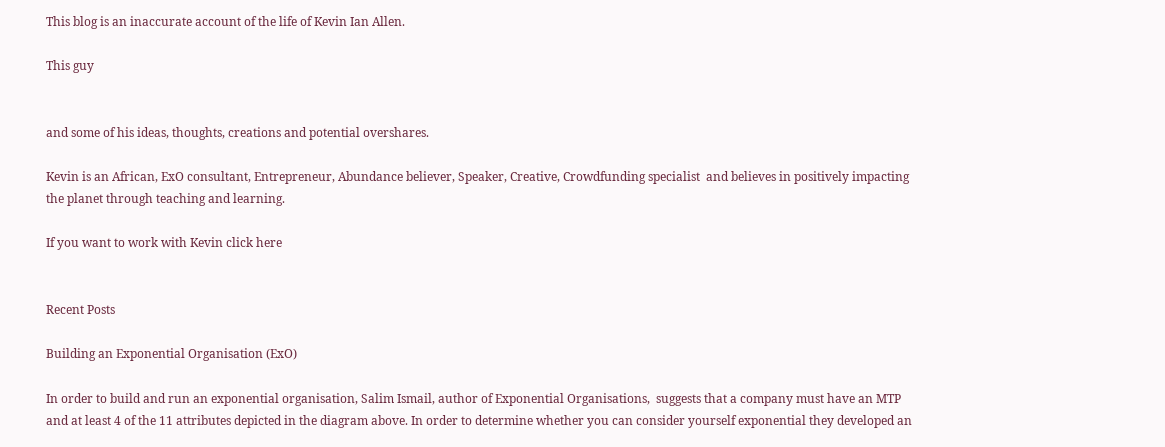This blog is an inaccurate account of the life of Kevin Ian Allen.

This guy


and some of his ideas, thoughts, creations and potential overshares.

Kevin is an African, ExO consultant, Entrepreneur, Abundance believer, Speaker, Creative, Crowdfunding specialist  and believes in positively impacting the planet through teaching and learning.

If you want to work with Kevin click here


Recent Posts

Building an Exponential Organisation (ExO)

In order to build and run an exponential organisation, Salim Ismail, author of Exponential Organisations,  suggests that a company must have an MTP and at least 4 of the 11 attributes depicted in the diagram above. In order to determine whether you can consider yourself exponential they developed an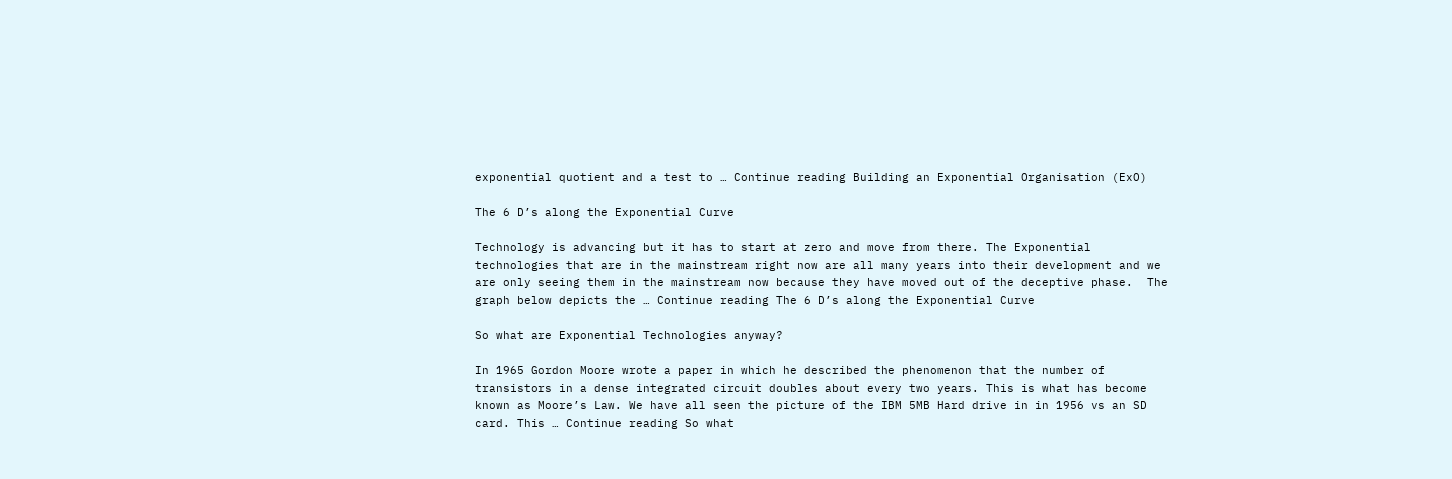exponential quotient and a test to … Continue reading Building an Exponential Organisation (ExO)

The 6 D’s along the Exponential Curve

Technology is advancing but it has to start at zero and move from there. The Exponential technologies that are in the mainstream right now are all many years into their development and we are only seeing them in the mainstream now because they have moved out of the deceptive phase.  The graph below depicts the … Continue reading The 6 D’s along the Exponential Curve

So what are Exponential Technologies anyway?

In 1965 Gordon Moore wrote a paper in which he described the phenomenon that the number of transistors in a dense integrated circuit doubles about every two years. This is what has become known as Moore’s Law. We have all seen the picture of the IBM 5MB Hard drive in in 1956 vs an SD card. This … Continue reading So what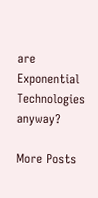are Exponential Technologies anyway?

More Posts